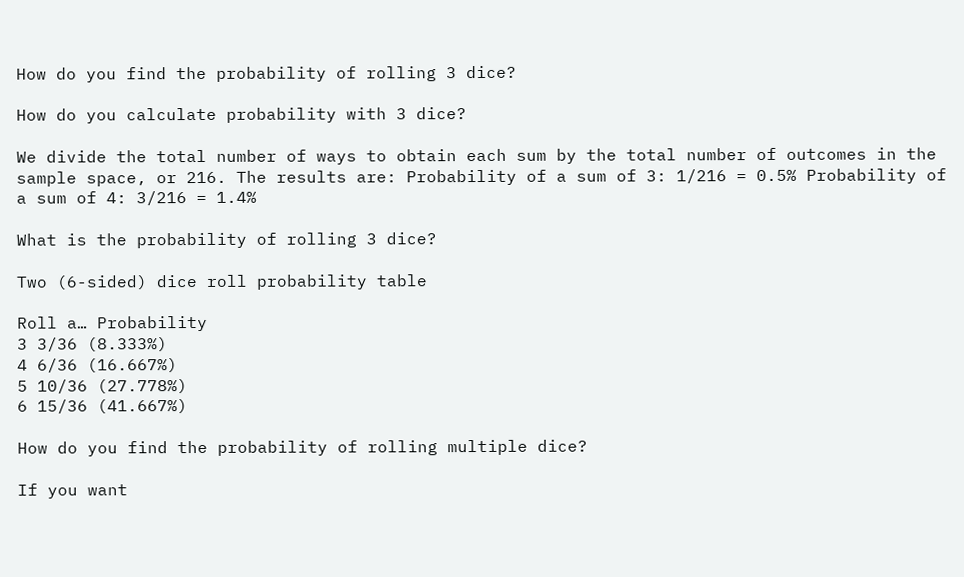How do you find the probability of rolling 3 dice?

How do you calculate probability with 3 dice?

We divide the total number of ways to obtain each sum by the total number of outcomes in the sample space, or 216. The results are: Probability of a sum of 3: 1/216 = 0.5% Probability of a sum of 4: 3/216 = 1.4%

What is the probability of rolling 3 dice?

Two (6-sided) dice roll probability table

Roll a… Probability
3 3/36 (8.333%)
4 6/36 (16.667%)
5 10/36 (27.778%)
6 15/36 (41.667%)

How do you find the probability of rolling multiple dice?

If you want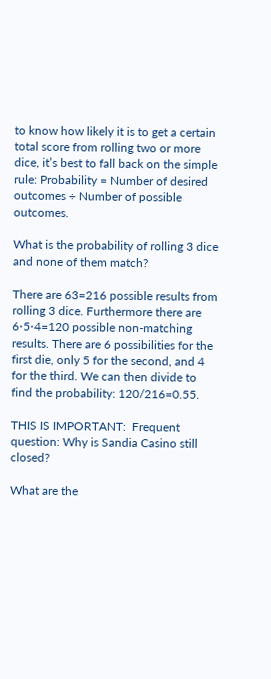to know how likely it is to get a certain total score from rolling two or more dice, it’s best to fall back on the simple rule: Probability = Number of desired outcomes ÷ Number of possible outcomes.

What is the probability of rolling 3 dice and none of them match?

There are 63=216 possible results from rolling 3 dice. Furthermore there are 6⋅5⋅4=120 possible non-matching results. There are 6 possibilities for the first die, only 5 for the second, and 4 for the third. We can then divide to find the probability: 120/216=0.55.

THIS IS IMPORTANT:  Frequent question: Why is Sandia Casino still closed?

What are the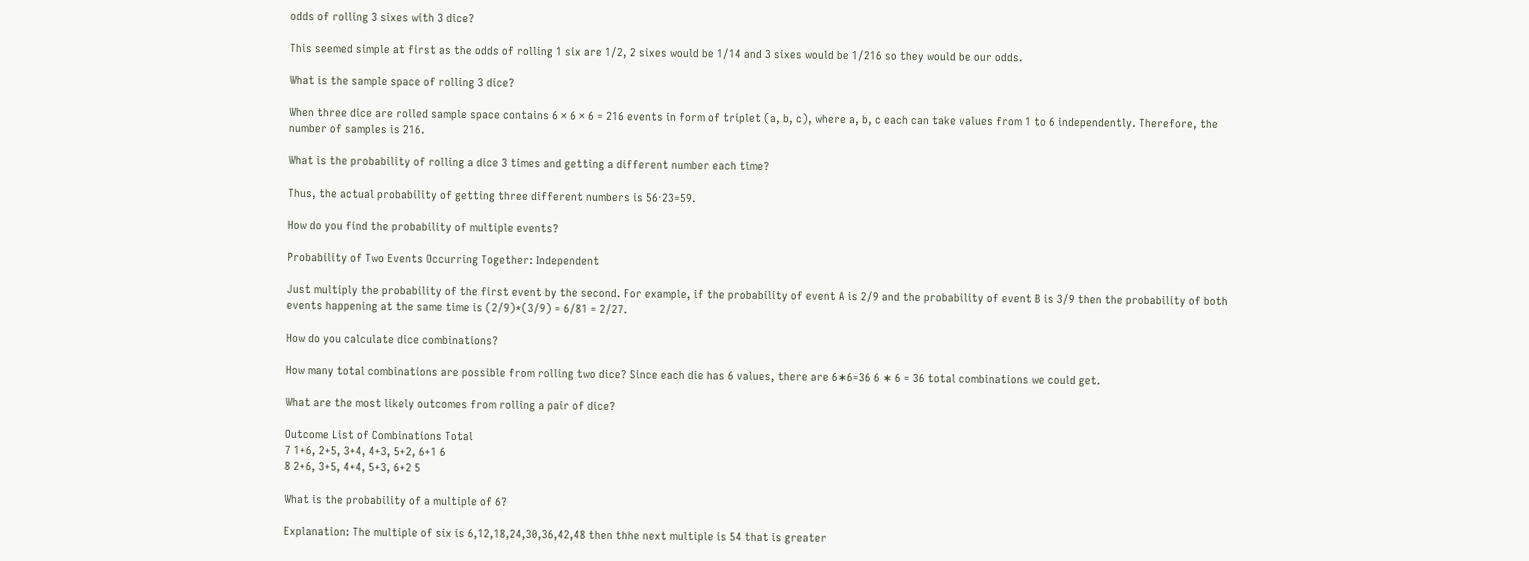odds of rolling 3 sixes with 3 dice?

This seemed simple at first as the odds of rolling 1 six are 1/2, 2 sixes would be 1/14 and 3 sixes would be 1/216 so they would be our odds.

What is the sample space of rolling 3 dice?

When three dice are rolled sample space contains 6 × 6 × 6 = 216 events in form of triplet (a, b, c), where a, b, c each can take values from 1 to 6 independently. Therefore, the number of samples is 216.

What is the probability of rolling a dice 3 times and getting a different number each time?

Thus, the actual probability of getting three different numbers is 56⋅23=59.

How do you find the probability of multiple events?

Probability of Two Events Occurring Together: Independent

Just multiply the probability of the first event by the second. For example, if the probability of event A is 2/9 and the probability of event B is 3/9 then the probability of both events happening at the same time is (2/9)*(3/9) = 6/81 = 2/27.

How do you calculate dice combinations?

How many total combinations are possible from rolling two dice? Since each die has 6 values, there are 6∗6=36 6 ∗ 6 = 36 total combinations we could get.

What are the most likely outcomes from rolling a pair of dice?

Outcome List of Combinations Total
7 1+6, 2+5, 3+4, 4+3, 5+2, 6+1 6
8 2+6, 3+5, 4+4, 5+3, 6+2 5

What is the probability of a multiple of 6?

Explanation: The multiple of six is 6,12,18,24,30,36,42,48 then thhe next multiple is 54 that is greater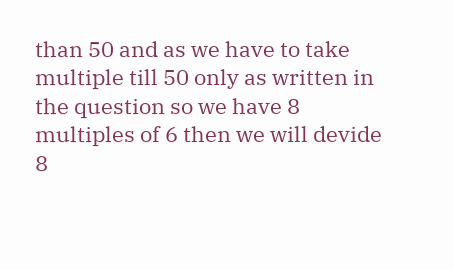than 50 and as we have to take multiple till 50 only as written in the question so we have 8 multiples of 6 then we will devide 8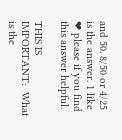and 50. 8/50 or 4/25 is the answer. 1 like ❤ please if you find this answer helpful.

THIS IS IMPORTANT:  What is the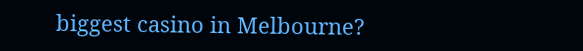biggest casino in Melbourne?